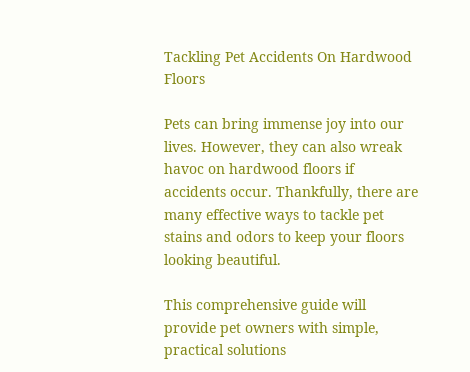Tackling Pet Accidents On Hardwood Floors

Pets can bring immense joy into our lives. However, they can also wreak havoc on hardwood floors if accidents occur. Thankfully, there are many effective ways to tackle pet stains and odors to keep your floors looking beautiful.

This comprehensive guide will provide pet owners with simple, practical solutions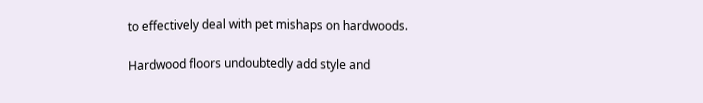to effectively deal with pet mishaps on hardwoods.

Hardwood floors undoubtedly add style and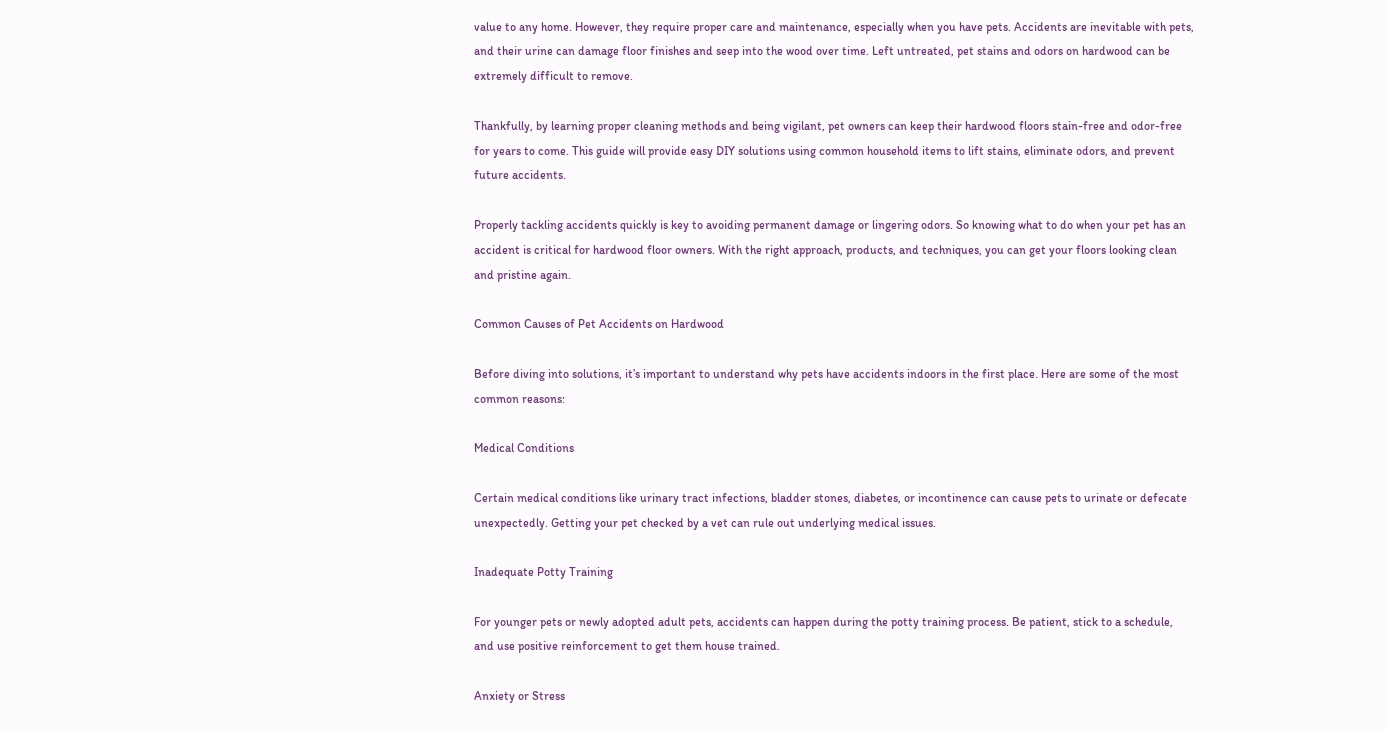value to any home. However, they require proper care and maintenance, especially when you have pets. Accidents are inevitable with pets, and their urine can damage floor finishes and seep into the wood over time. Left untreated, pet stains and odors on hardwood can be extremely difficult to remove.

Thankfully, by learning proper cleaning methods and being vigilant, pet owners can keep their hardwood floors stain-free and odor-free for years to come. This guide will provide easy DIY solutions using common household items to lift stains, eliminate odors, and prevent future accidents.

Properly tackling accidents quickly is key to avoiding permanent damage or lingering odors. So knowing what to do when your pet has an accident is critical for hardwood floor owners. With the right approach, products, and techniques, you can get your floors looking clean and pristine again.

Common Causes of Pet Accidents on Hardwood

Before diving into solutions, it’s important to understand why pets have accidents indoors in the first place. Here are some of the most common reasons:

Medical Conditions

Certain medical conditions like urinary tract infections, bladder stones, diabetes, or incontinence can cause pets to urinate or defecate unexpectedly. Getting your pet checked by a vet can rule out underlying medical issues.

Inadequate Potty Training

For younger pets or newly adopted adult pets, accidents can happen during the potty training process. Be patient, stick to a schedule, and use positive reinforcement to get them house trained.

Anxiety or Stress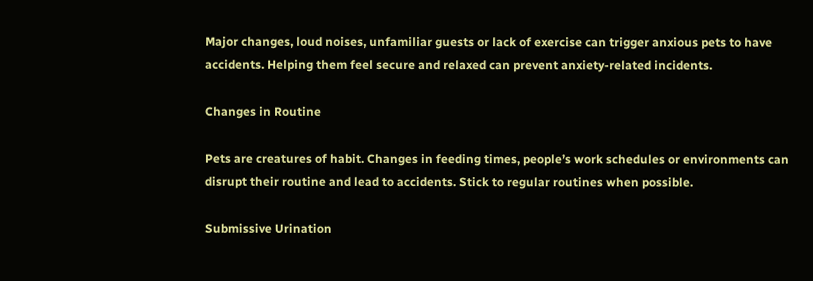Major changes, loud noises, unfamiliar guests or lack of exercise can trigger anxious pets to have accidents. Helping them feel secure and relaxed can prevent anxiety-related incidents.

Changes in Routine

Pets are creatures of habit. Changes in feeding times, people’s work schedules or environments can disrupt their routine and lead to accidents. Stick to regular routines when possible.

Submissive Urination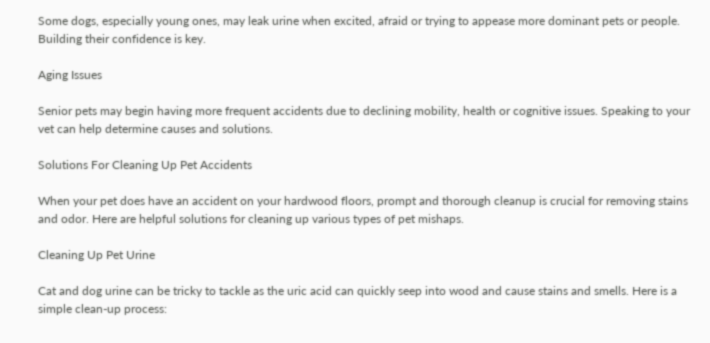Some dogs, especially young ones, may leak urine when excited, afraid or trying to appease more dominant pets or people. Building their confidence is key.

Aging Issues

Senior pets may begin having more frequent accidents due to declining mobility, health or cognitive issues. Speaking to your vet can help determine causes and solutions.

Solutions For Cleaning Up Pet Accidents

When your pet does have an accident on your hardwood floors, prompt and thorough cleanup is crucial for removing stains and odor. Here are helpful solutions for cleaning up various types of pet mishaps.

Cleaning Up Pet Urine

Cat and dog urine can be tricky to tackle as the uric acid can quickly seep into wood and cause stains and smells. Here is a simple clean-up process: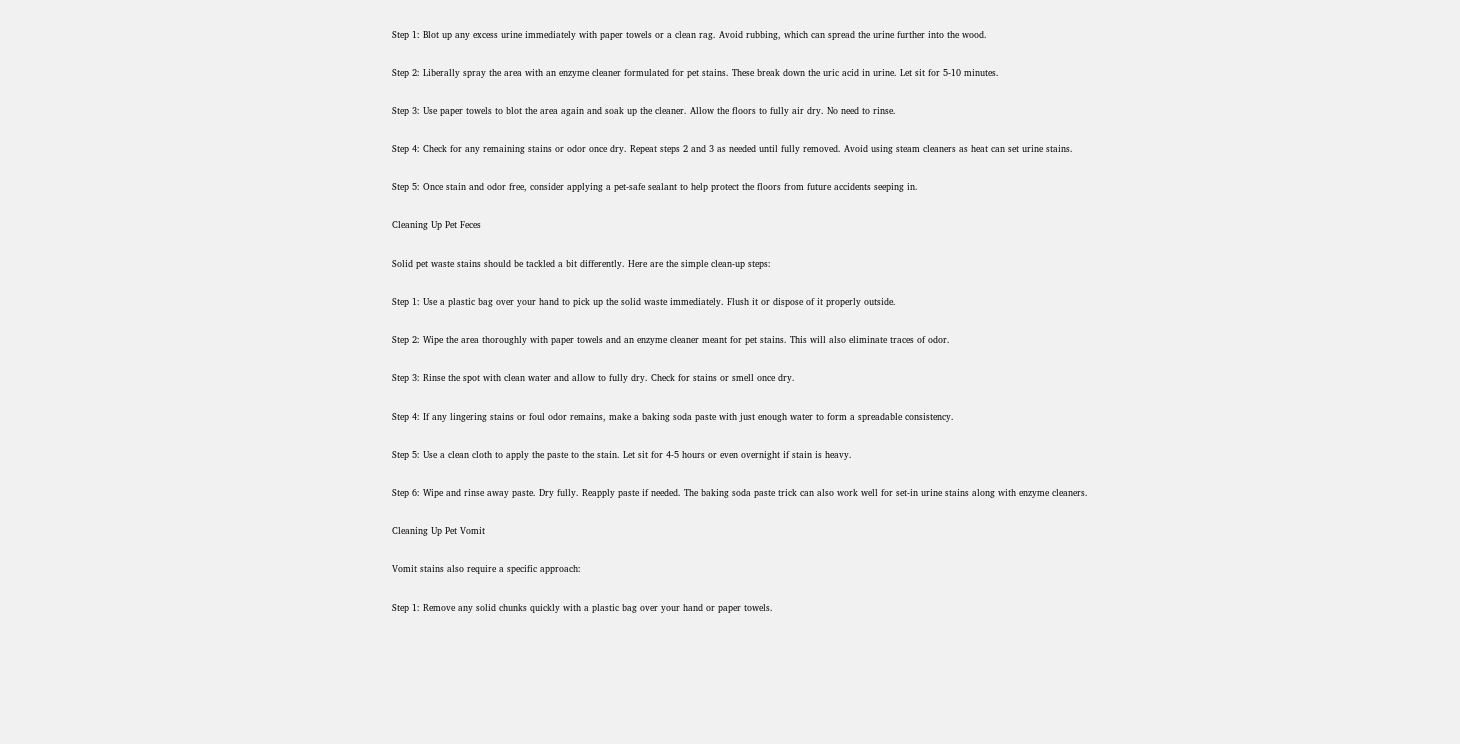Step 1: Blot up any excess urine immediately with paper towels or a clean rag. Avoid rubbing, which can spread the urine further into the wood.

Step 2: Liberally spray the area with an enzyme cleaner formulated for pet stains. These break down the uric acid in urine. Let sit for 5-10 minutes.

Step 3: Use paper towels to blot the area again and soak up the cleaner. Allow the floors to fully air dry. No need to rinse.

Step 4: Check for any remaining stains or odor once dry. Repeat steps 2 and 3 as needed until fully removed. Avoid using steam cleaners as heat can set urine stains.

Step 5: Once stain and odor free, consider applying a pet-safe sealant to help protect the floors from future accidents seeping in.

Cleaning Up Pet Feces

Solid pet waste stains should be tackled a bit differently. Here are the simple clean-up steps:

Step 1: Use a plastic bag over your hand to pick up the solid waste immediately. Flush it or dispose of it properly outside.

Step 2: Wipe the area thoroughly with paper towels and an enzyme cleaner meant for pet stains. This will also eliminate traces of odor.

Step 3: Rinse the spot with clean water and allow to fully dry. Check for stains or smell once dry.

Step 4: If any lingering stains or foul odor remains, make a baking soda paste with just enough water to form a spreadable consistency.

Step 5: Use a clean cloth to apply the paste to the stain. Let sit for 4-5 hours or even overnight if stain is heavy.

Step 6: Wipe and rinse away paste. Dry fully. Reapply paste if needed. The baking soda paste trick can also work well for set-in urine stains along with enzyme cleaners.

Cleaning Up Pet Vomit

Vomit stains also require a specific approach:

Step 1: Remove any solid chunks quickly with a plastic bag over your hand or paper towels.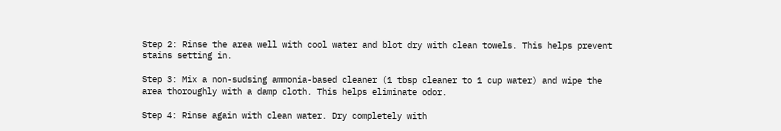Step 2: Rinse the area well with cool water and blot dry with clean towels. This helps prevent stains setting in.

Step 3: Mix a non-sudsing ammonia-based cleaner (1 tbsp cleaner to 1 cup water) and wipe the area thoroughly with a damp cloth. This helps eliminate odor.

Step 4: Rinse again with clean water. Dry completely with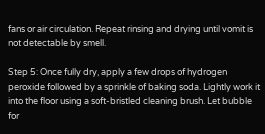fans or air circulation. Repeat rinsing and drying until vomit is not detectable by smell.

Step 5: Once fully dry, apply a few drops of hydrogen peroxide followed by a sprinkle of baking soda. Lightly work it into the floor using a soft-bristled cleaning brush. Let bubble for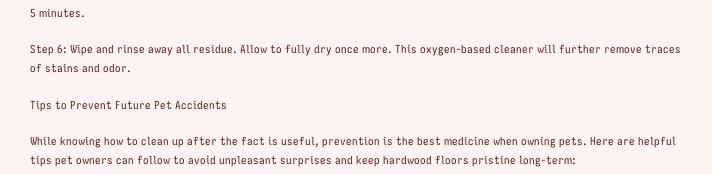5 minutes.

Step 6: Wipe and rinse away all residue. Allow to fully dry once more. This oxygen-based cleaner will further remove traces of stains and odor.

Tips to Prevent Future Pet Accidents

While knowing how to clean up after the fact is useful, prevention is the best medicine when owning pets. Here are helpful tips pet owners can follow to avoid unpleasant surprises and keep hardwood floors pristine long-term: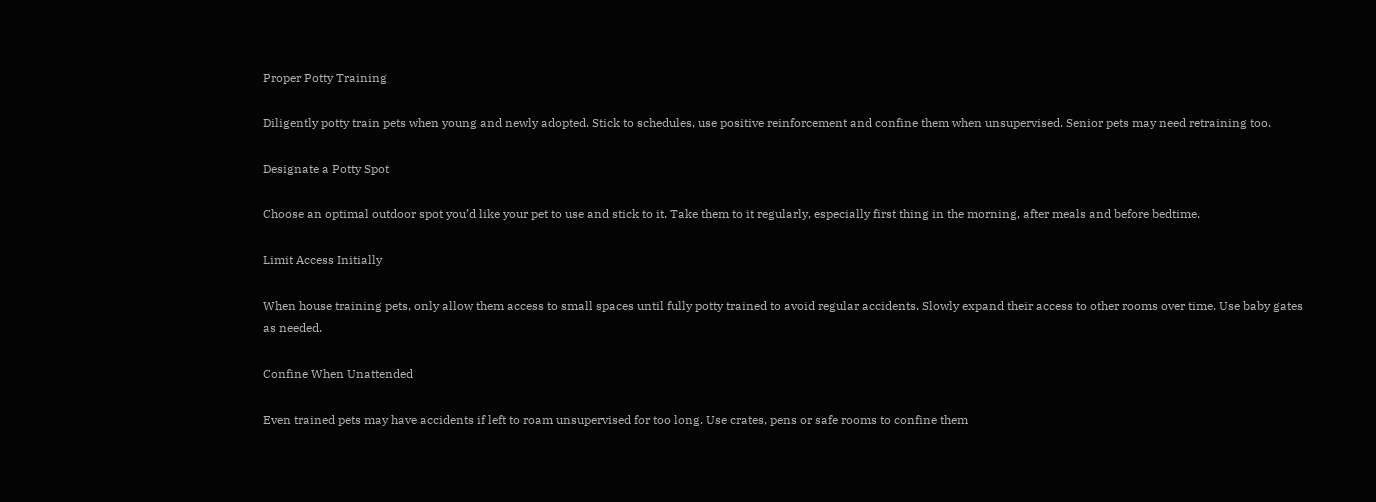Proper Potty Training

Diligently potty train pets when young and newly adopted. Stick to schedules, use positive reinforcement and confine them when unsupervised. Senior pets may need retraining too.

Designate a Potty Spot

Choose an optimal outdoor spot you’d like your pet to use and stick to it. Take them to it regularly, especially first thing in the morning, after meals and before bedtime.

Limit Access Initially

When house training pets, only allow them access to small spaces until fully potty trained to avoid regular accidents. Slowly expand their access to other rooms over time. Use baby gates as needed.

Confine When Unattended

Even trained pets may have accidents if left to roam unsupervised for too long. Use crates, pens or safe rooms to confine them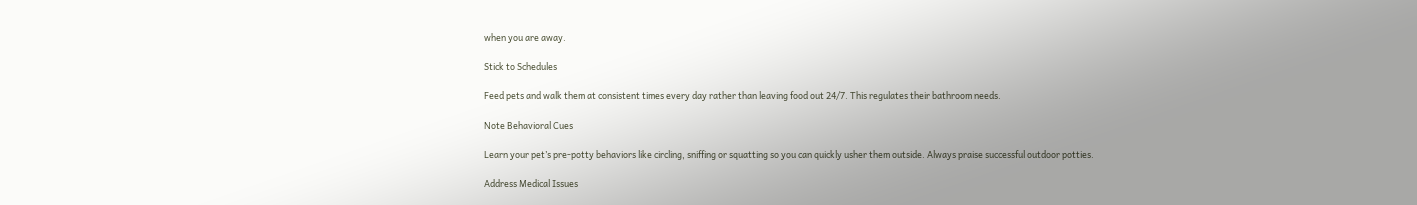when you are away.

Stick to Schedules

Feed pets and walk them at consistent times every day rather than leaving food out 24/7. This regulates their bathroom needs.

Note Behavioral Cues

Learn your pet’s pre-potty behaviors like circling, sniffing or squatting so you can quickly usher them outside. Always praise successful outdoor potties.

Address Medical Issues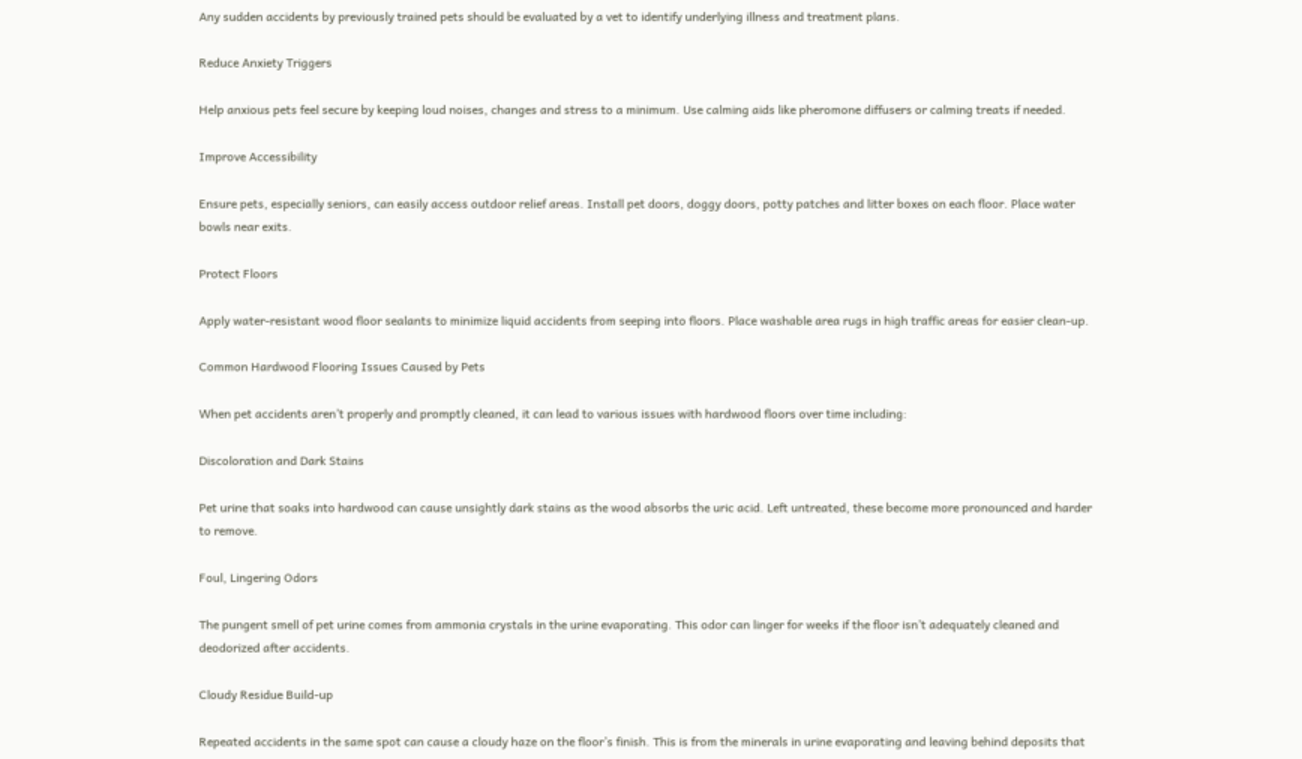Any sudden accidents by previously trained pets should be evaluated by a vet to identify underlying illness and treatment plans.

Reduce Anxiety Triggers

Help anxious pets feel secure by keeping loud noises, changes and stress to a minimum. Use calming aids like pheromone diffusers or calming treats if needed.

Improve Accessibility

Ensure pets, especially seniors, can easily access outdoor relief areas. Install pet doors, doggy doors, potty patches and litter boxes on each floor. Place water bowls near exits.

Protect Floors

Apply water-resistant wood floor sealants to minimize liquid accidents from seeping into floors. Place washable area rugs in high traffic areas for easier clean-up.

Common Hardwood Flooring Issues Caused by Pets

When pet accidents aren’t properly and promptly cleaned, it can lead to various issues with hardwood floors over time including:

Discoloration and Dark Stains

Pet urine that soaks into hardwood can cause unsightly dark stains as the wood absorbs the uric acid. Left untreated, these become more pronounced and harder to remove.

Foul, Lingering Odors

The pungent smell of pet urine comes from ammonia crystals in the urine evaporating. This odor can linger for weeks if the floor isn’t adequately cleaned and deodorized after accidents.

Cloudy Residue Build-up

Repeated accidents in the same spot can cause a cloudy haze on the floor’s finish. This is from the minerals in urine evaporating and leaving behind deposits that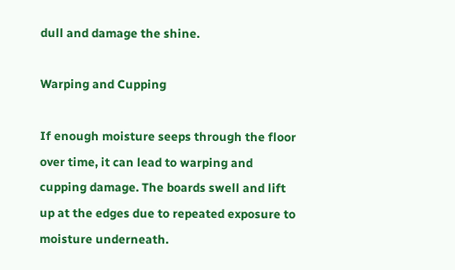dull and damage the shine.

Warping and Cupping

If enough moisture seeps through the floor over time, it can lead to warping and cupping damage. The boards swell and lift up at the edges due to repeated exposure to moisture underneath.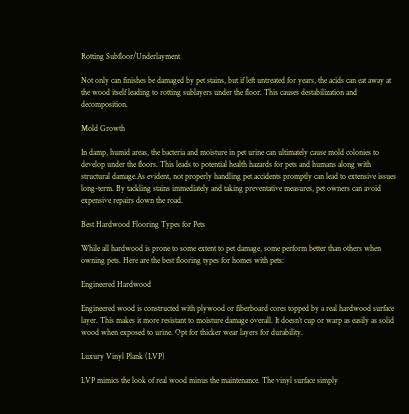Rotting Subfloor/Underlayment

Not only can finishes be damaged by pet stains, but if left untreated for years, the acids can eat away at the wood itself leading to rotting sublayers under the floor. This causes destabilization and decomposition.

Mold Growth

In damp, humid areas, the bacteria and moisture in pet urine can ultimately cause mold colonies to develop under the floors. This leads to potential health hazards for pets and humans along with structural damage.As evident, not properly handling pet accidents promptly can lead to extensive issues long-term. By tackling stains immediately and taking preventative measures, pet owners can avoid expensive repairs down the road.

Best Hardwood Flooring Types for Pets

While all hardwood is prone to some extent to pet damage, some perform better than others when owning pets. Here are the best flooring types for homes with pets:

Engineered Hardwood

Engineered wood is constructed with plywood or fiberboard cores topped by a real hardwood surface layer. This makes it more resistant to moisture damage overall. It doesn’t cup or warp as easily as solid wood when exposed to urine. Opt for thicker wear layers for durability.

Luxury Vinyl Plank (LVP)

LVP mimics the look of real wood minus the maintenance. The vinyl surface simply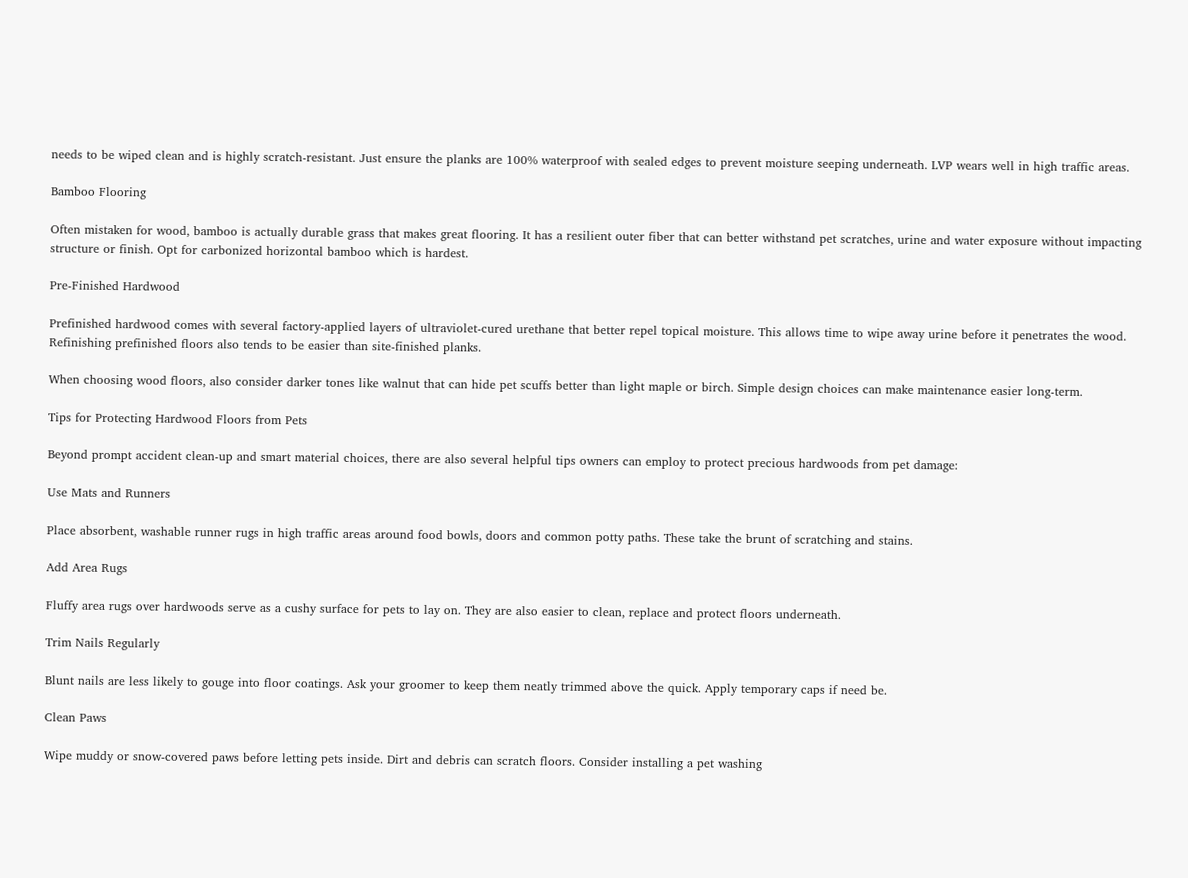needs to be wiped clean and is highly scratch-resistant. Just ensure the planks are 100% waterproof with sealed edges to prevent moisture seeping underneath. LVP wears well in high traffic areas.

Bamboo Flooring

Often mistaken for wood, bamboo is actually durable grass that makes great flooring. It has a resilient outer fiber that can better withstand pet scratches, urine and water exposure without impacting structure or finish. Opt for carbonized horizontal bamboo which is hardest.

Pre-Finished Hardwood

Prefinished hardwood comes with several factory-applied layers of ultraviolet-cured urethane that better repel topical moisture. This allows time to wipe away urine before it penetrates the wood. Refinishing prefinished floors also tends to be easier than site-finished planks.

When choosing wood floors, also consider darker tones like walnut that can hide pet scuffs better than light maple or birch. Simple design choices can make maintenance easier long-term.

Tips for Protecting Hardwood Floors from Pets

Beyond prompt accident clean-up and smart material choices, there are also several helpful tips owners can employ to protect precious hardwoods from pet damage:

Use Mats and Runners

Place absorbent, washable runner rugs in high traffic areas around food bowls, doors and common potty paths. These take the brunt of scratching and stains.

Add Area Rugs

Fluffy area rugs over hardwoods serve as a cushy surface for pets to lay on. They are also easier to clean, replace and protect floors underneath.

Trim Nails Regularly

Blunt nails are less likely to gouge into floor coatings. Ask your groomer to keep them neatly trimmed above the quick. Apply temporary caps if need be.

Clean Paws

Wipe muddy or snow-covered paws before letting pets inside. Dirt and debris can scratch floors. Consider installing a pet washing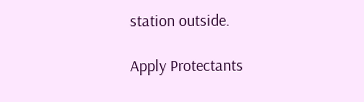station outside.

Apply Protectants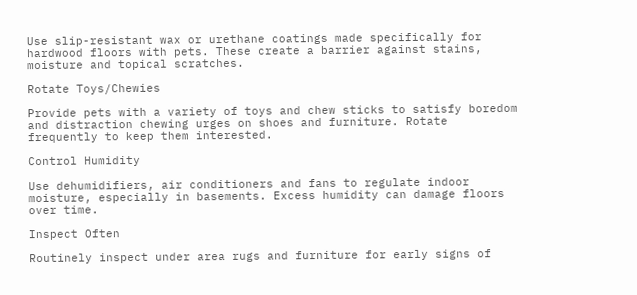Use slip-resistant wax or urethane coatings made specifically for hardwood floors with pets. These create a barrier against stains, moisture and topical scratches.

Rotate Toys/Chewies

Provide pets with a variety of toys and chew sticks to satisfy boredom and distraction chewing urges on shoes and furniture. Rotate frequently to keep them interested.

Control Humidity

Use dehumidifiers, air conditioners and fans to regulate indoor moisture, especially in basements. Excess humidity can damage floors over time.

Inspect Often

Routinely inspect under area rugs and furniture for early signs of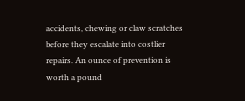accidents, chewing or claw scratches before they escalate into costlier repairs. An ounce of prevention is worth a pound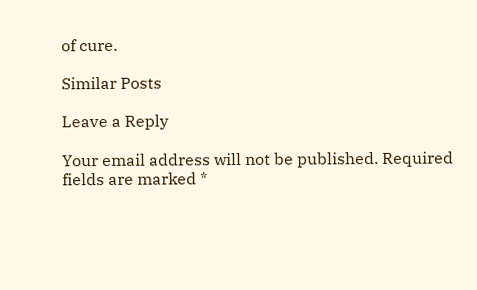of cure.

Similar Posts

Leave a Reply

Your email address will not be published. Required fields are marked *